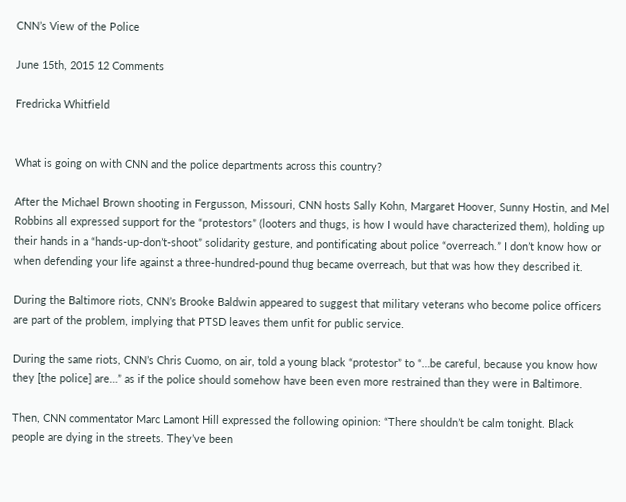CNN’s View of the Police

June 15th, 2015 12 Comments

Fredricka Whitfield


What is going on with CNN and the police departments across this country?

After the Michael Brown shooting in Fergusson, Missouri, CNN hosts Sally Kohn, Margaret Hoover, Sunny Hostin, and Mel Robbins all expressed support for the “protestors” (looters and thugs, is how I would have characterized them), holding up their hands in a “hands-up-don’t-shoot” solidarity gesture, and pontificating about police “overreach.” I don’t know how or when defending your life against a three-hundred-pound thug became overreach, but that was how they described it.

During the Baltimore riots, CNN’s Brooke Baldwin appeared to suggest that military veterans who become police officers are part of the problem, implying that PTSD leaves them unfit for public service.

During the same riots, CNN’s Chris Cuomo, on air, told a young black “protestor” to “…be careful, because you know how they [the police] are…” as if the police should somehow have been even more restrained than they were in Baltimore.

Then, CNN commentator Marc Lamont Hill expressed the following opinion: “There shouldn’t be calm tonight. Black people are dying in the streets. They’ve been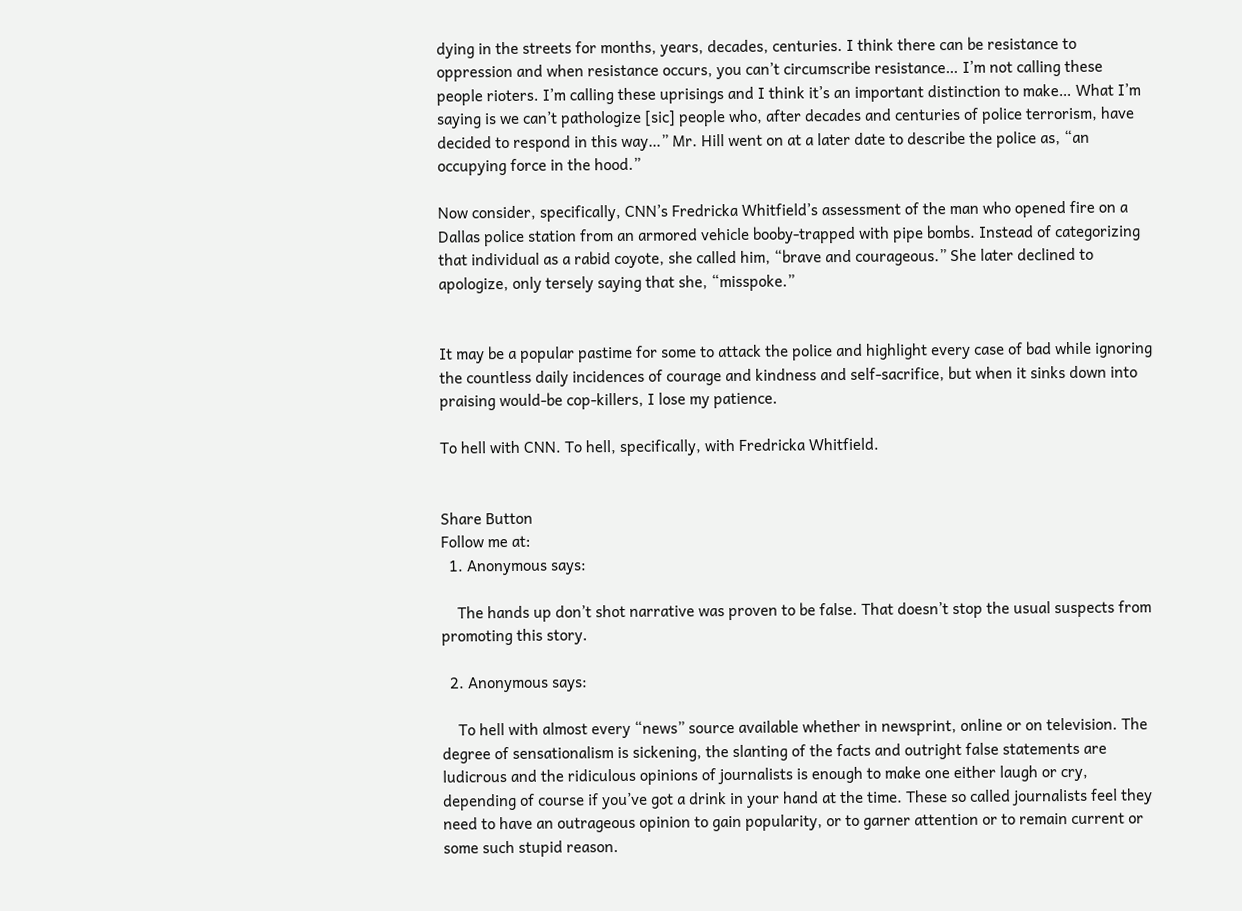dying in the streets for months, years, decades, centuries. I think there can be resistance to oppression and when resistance occurs, you can’t circumscribe resistance… I’m not calling these people rioters. I’m calling these uprisings and I think it’s an important distinction to make… What I’m saying is we can’t pathologize [sic] people who, after decades and centuries of police terrorism, have decided to respond in this way…” Mr. Hill went on at a later date to describe the police as, “an occupying force in the hood.”

Now consider, specifically, CNN’s Fredricka Whitfield’s assessment of the man who opened fire on a Dallas police station from an armored vehicle booby-trapped with pipe bombs. Instead of categorizing that individual as a rabid coyote, she called him, “brave and courageous.” She later declined to apologize, only tersely saying that she, “misspoke.”


It may be a popular pastime for some to attack the police and highlight every case of bad while ignoring the countless daily incidences of courage and kindness and self-sacrifice, but when it sinks down into praising would-be cop-killers, I lose my patience.

To hell with CNN. To hell, specifically, with Fredricka Whitfield.


Share Button
Follow me at:
  1. Anonymous says:

    The hands up don’t shot narrative was proven to be false. That doesn’t stop the usual suspects from promoting this story.

  2. Anonymous says:

    To hell with almost every “news” source available whether in newsprint, online or on television. The degree of sensationalism is sickening, the slanting of the facts and outright false statements are ludicrous and the ridiculous opinions of journalists is enough to make one either laugh or cry, depending of course if you’ve got a drink in your hand at the time. These so called journalists feel they need to have an outrageous opinion to gain popularity, or to garner attention or to remain current or some such stupid reason.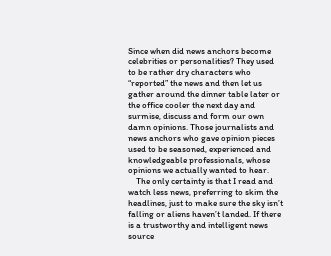Since when did news anchors become celebrities or personalities? They used to be rather dry characters who “reported” the news and then let us gather around the dinner table later or the office cooler the next day and surmise, discuss and form our own damn opinions. Those journalists and news anchors who gave opinion pieces used to be seasoned, experienced and knowledgeable professionals, whose opinions we actually wanted to hear.
    The only certainty is that I read and watch less news, preferring to skim the headlines, just to make sure the sky isn’t falling or aliens haven’t landed. If there is a trustworthy and intelligent news source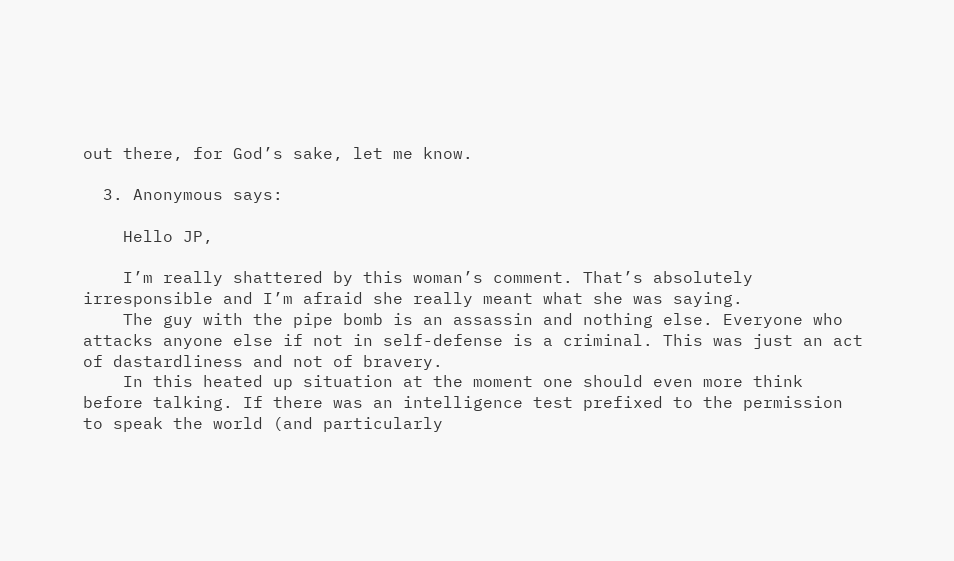out there, for God’s sake, let me know.

  3. Anonymous says:

    Hello JP,

    I’m really shattered by this woman’s comment. That’s absolutely irresponsible and I’m afraid she really meant what she was saying.
    The guy with the pipe bomb is an assassin and nothing else. Everyone who attacks anyone else if not in self-defense is a criminal. This was just an act of dastardliness and not of bravery.
    In this heated up situation at the moment one should even more think before talking. If there was an intelligence test prefixed to the permission to speak the world (and particularly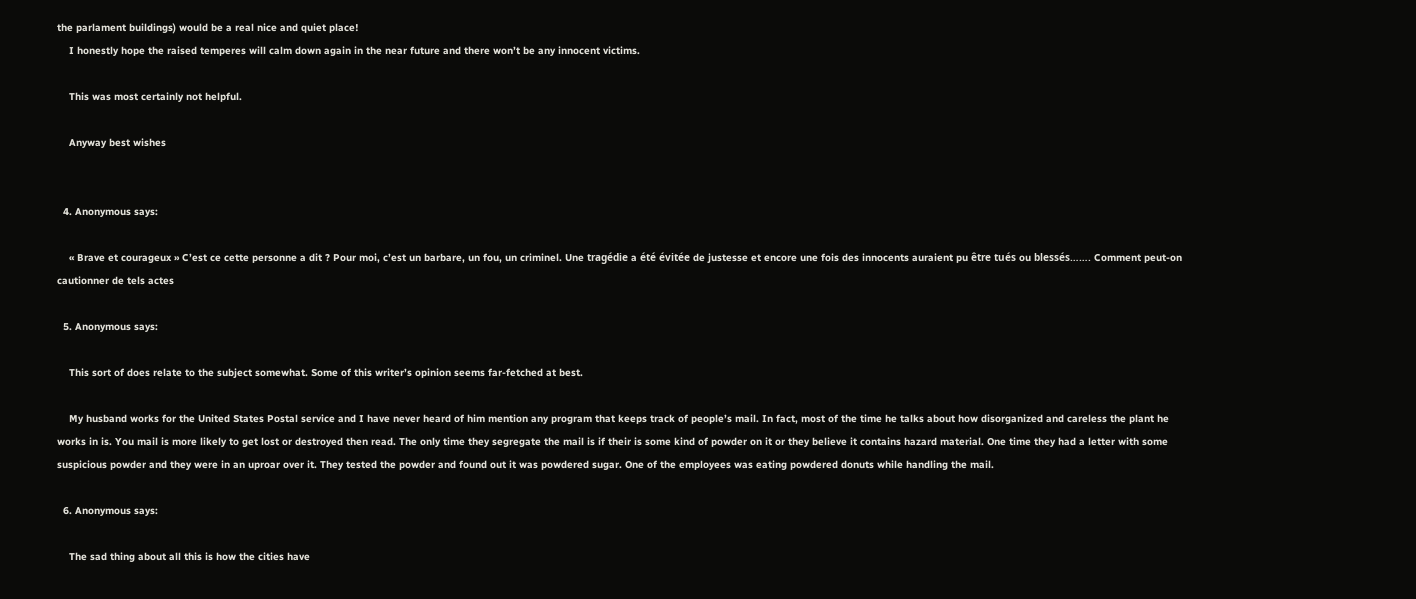the parlament buildings) would be a real nice and quiet place!
    I honestly hope the raised temperes will calm down again in the near future and there won’t be any innocent victims.

    This was most certainly not helpful.

    Anyway best wishes


  4. Anonymous says:

    « Brave et courageux » C’est ce cette personne a dit ? Pour moi, c’est un barbare, un fou, un criminel. Une tragédie a été évitée de justesse et encore une fois des innocents auraient pu être tués ou blessés……. Comment peut-on cautionner de tels actes

  5. Anonymous says:

    This sort of does relate to the subject somewhat. Some of this writer’s opinion seems far-fetched at best.

    My husband works for the United States Postal service and I have never heard of him mention any program that keeps track of people’s mail. In fact, most of the time he talks about how disorganized and careless the plant he works in is. You mail is more likely to get lost or destroyed then read. The only time they segregate the mail is if their is some kind of powder on it or they believe it contains hazard material. One time they had a letter with some suspicious powder and they were in an uproar over it. They tested the powder and found out it was powdered sugar. One of the employees was eating powdered donuts while handling the mail.

  6. Anonymous says:

    The sad thing about all this is how the cities have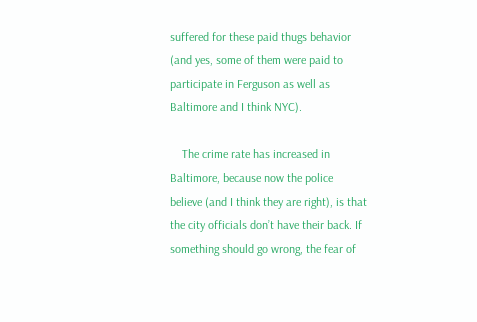suffered for these paid thugs behavior (and yes, some of them were paid to participate in Ferguson as well as Baltimore and I think NYC).

    The crime rate has increased in Baltimore, because now the police believe (and I think they are right), is that the city officials don’t have their back. If something should go wrong, the fear of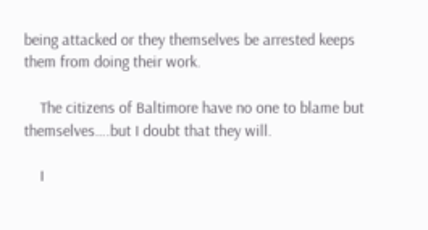being attacked or they themselves be arrested keeps them from doing their work.

    The citizens of Baltimore have no one to blame but themselves….but I doubt that they will.

    I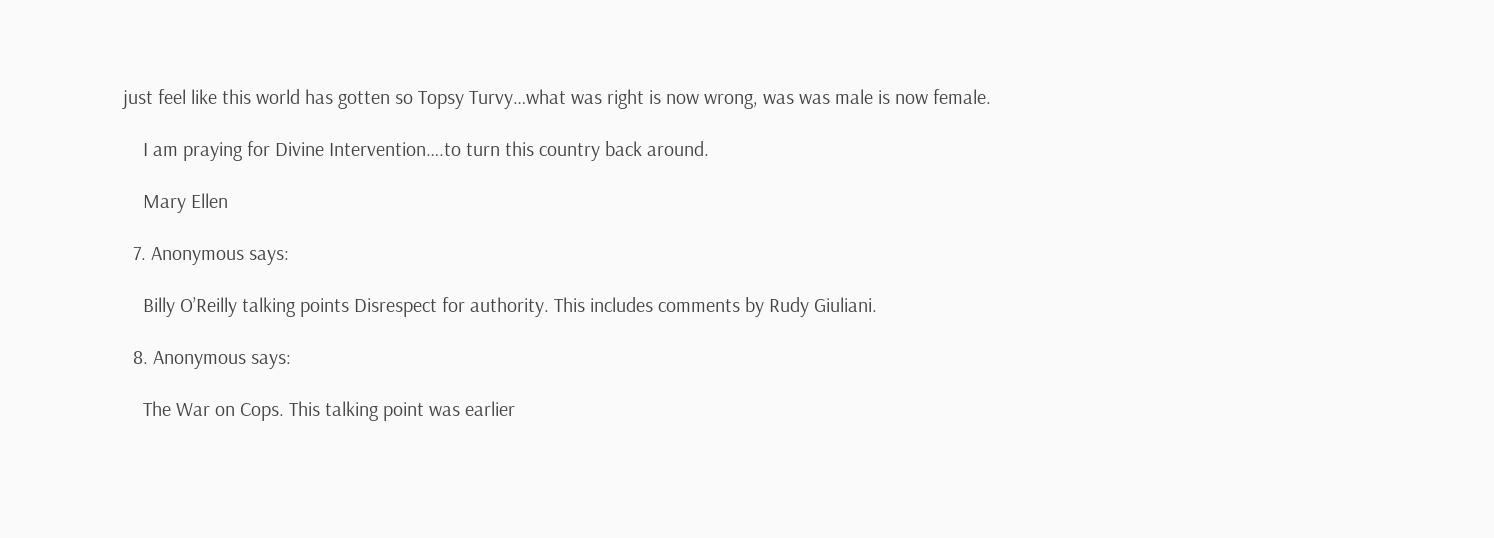just feel like this world has gotten so Topsy Turvy…what was right is now wrong, was was male is now female.

    I am praying for Divine Intervention….to turn this country back around.

    Mary Ellen

  7. Anonymous says:

    Billy O’Reilly talking points Disrespect for authority. This includes comments by Rudy Giuliani.

  8. Anonymous says:

    The War on Cops. This talking point was earlier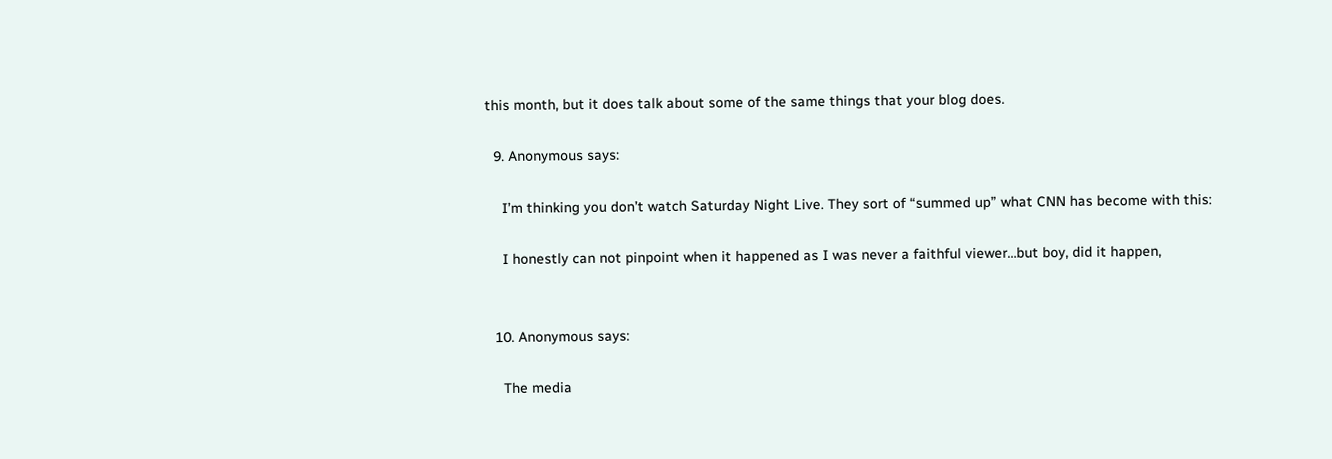this month, but it does talk about some of the same things that your blog does.

  9. Anonymous says:

    I’m thinking you don’t watch Saturday Night Live. They sort of “summed up” what CNN has become with this:

    I honestly can not pinpoint when it happened as I was never a faithful viewer…but boy, did it happen,


  10. Anonymous says:

    The media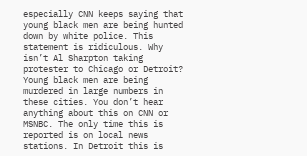especially CNN keeps saying that young black men are being hunted down by white police. This statement is ridiculous. Why isn’t Al Sharpton taking protester to Chicago or Detroit? Young black men are being murdered in large numbers in these cities. You don’t hear anything about this on CNN or MSNBC. The only time this is reported is on local news stations. In Detroit this is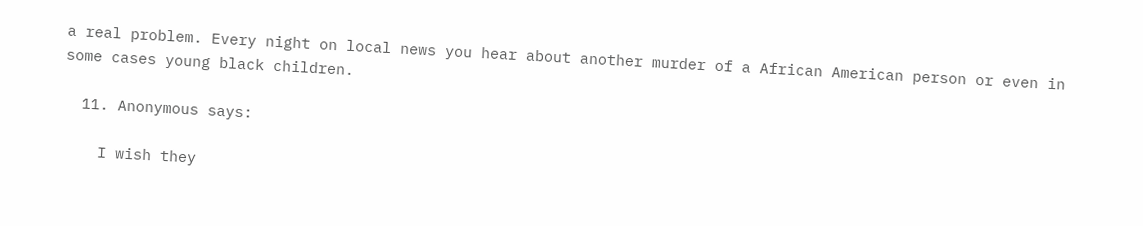a real problem. Every night on local news you hear about another murder of a African American person or even in some cases young black children.

  11. Anonymous says:

    I wish they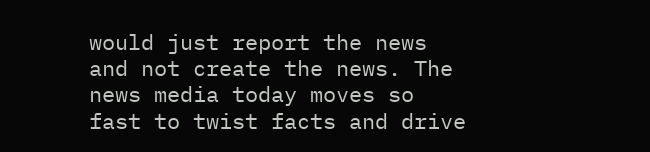would just report the news and not create the news. The news media today moves so fast to twist facts and drive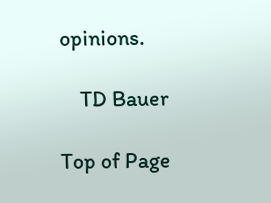opinions.

    TD Bauer

Top of Page